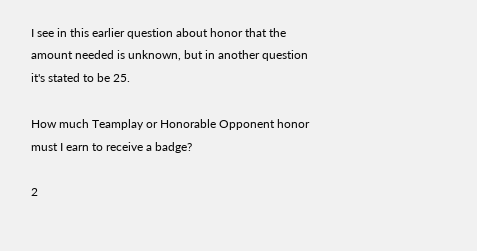I see in this earlier question about honor that the amount needed is unknown, but in another question it's stated to be 25.

How much Teamplay or Honorable Opponent honor must I earn to receive a badge?

2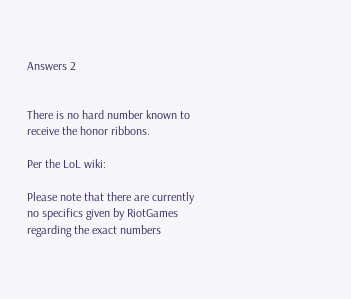Answers 2


There is no hard number known to receive the honor ribbons.

Per the LoL wiki:

Please note that there are currently no specifics given by RiotGames regarding the exact numbers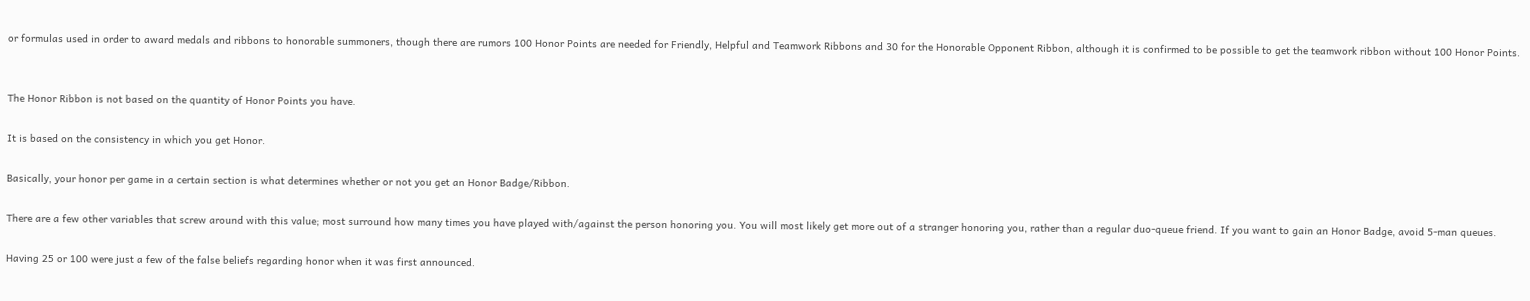or formulas used in order to award medals and ribbons to honorable summoners, though there are rumors 100 Honor Points are needed for Friendly, Helpful and Teamwork Ribbons and 30 for the Honorable Opponent Ribbon, although it is confirmed to be possible to get the teamwork ribbon without 100 Honor Points.


The Honor Ribbon is not based on the quantity of Honor Points you have.

It is based on the consistency in which you get Honor.

Basically, your honor per game in a certain section is what determines whether or not you get an Honor Badge/Ribbon.

There are a few other variables that screw around with this value; most surround how many times you have played with/against the person honoring you. You will most likely get more out of a stranger honoring you, rather than a regular duo-queue friend. If you want to gain an Honor Badge, avoid 5-man queues.

Having 25 or 100 were just a few of the false beliefs regarding honor when it was first announced.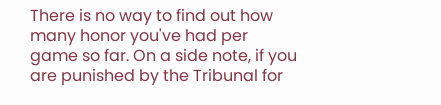There is no way to find out how many honor you've had per game so far. On a side note, if you are punished by the Tribunal for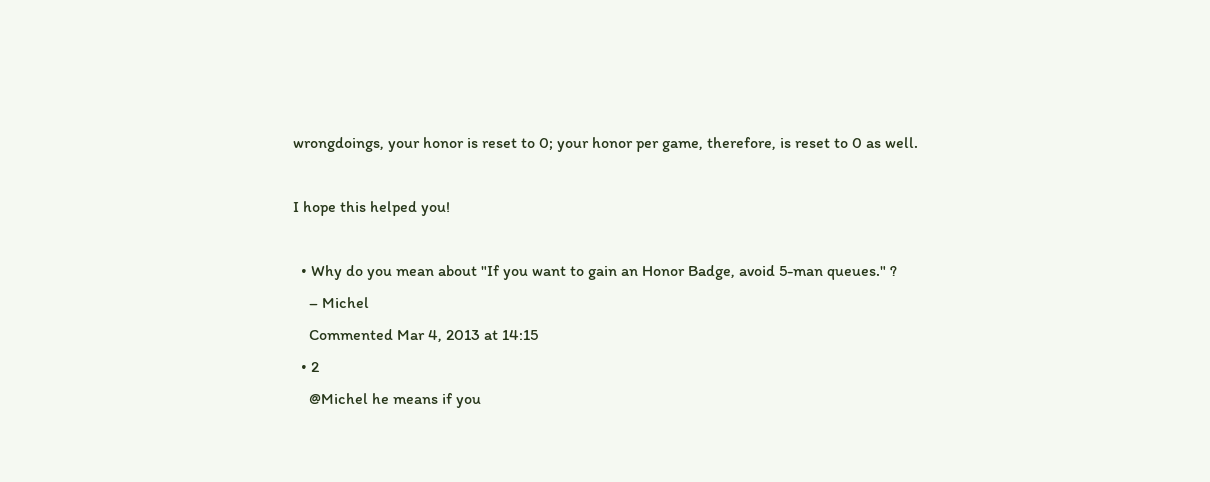wrongdoings, your honor is reset to 0; your honor per game, therefore, is reset to 0 as well.

I hope this helped you!

  • Why do you mean about "If you want to gain an Honor Badge, avoid 5-man queues." ?
    – Michel
    Commented Mar 4, 2013 at 14:15
  • 2
    @Michel he means if you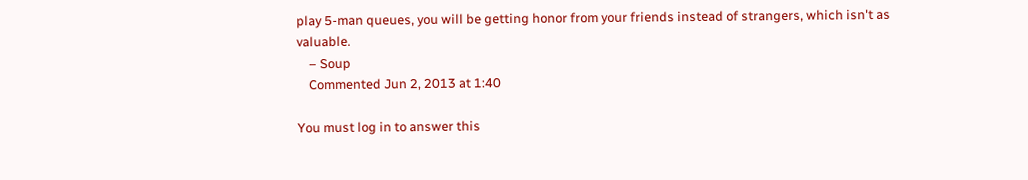play 5-man queues, you will be getting honor from your friends instead of strangers, which isn't as valuable.
    – Soup
    Commented Jun 2, 2013 at 1:40

You must log in to answer this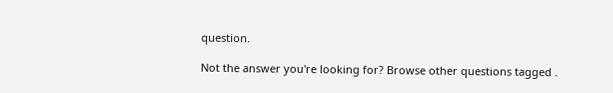question.

Not the answer you're looking for? Browse other questions tagged .